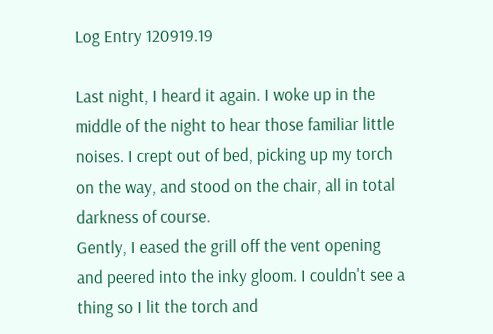Log Entry 120919.19

Last night, I heard it again. I woke up in the middle of the night to hear those familiar little noises. I crept out of bed, picking up my torch on the way, and stood on the chair, all in total darkness of course.
Gently, I eased the grill off the vent opening and peered into the inky gloom. I couldn't see a thing so I lit the torch and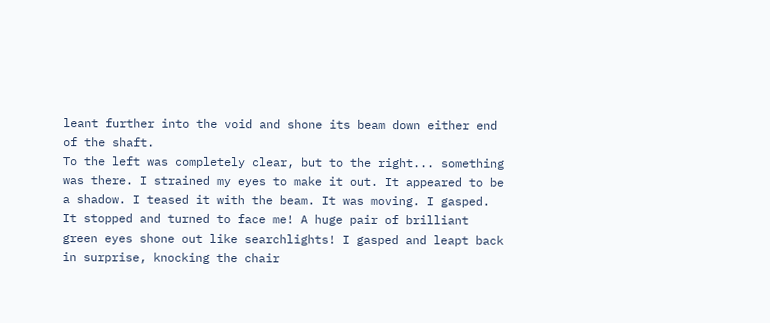leant further into the void and shone its beam down either end of the shaft.
To the left was completely clear, but to the right... something was there. I strained my eyes to make it out. It appeared to be a shadow. I teased it with the beam. It was moving. I gasped. It stopped and turned to face me! A huge pair of brilliant green eyes shone out like searchlights! I gasped and leapt back in surprise, knocking the chair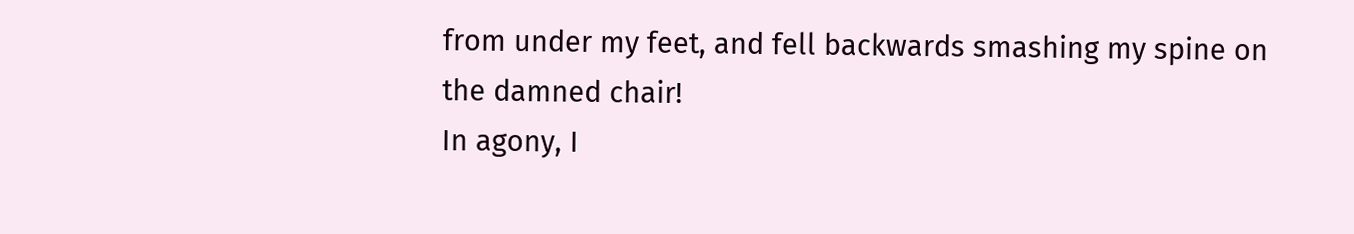from under my feet, and fell backwards smashing my spine on the damned chair!
In agony, I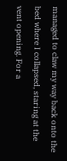managed to claw my way back onto the bed where I collapsed, staring at the vent opening. For a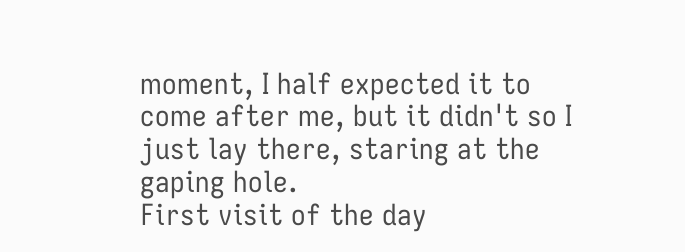moment, I half expected it to come after me, but it didn't so I just lay there, staring at the gaping hole.
First visit of the day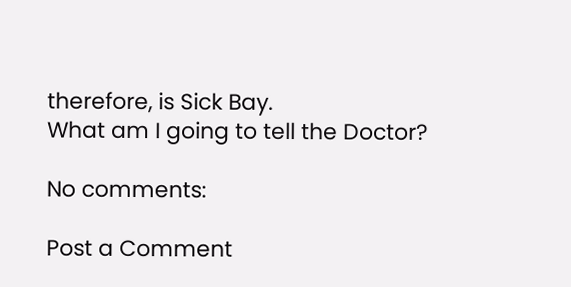therefore, is Sick Bay.
What am I going to tell the Doctor?

No comments:

Post a Comment